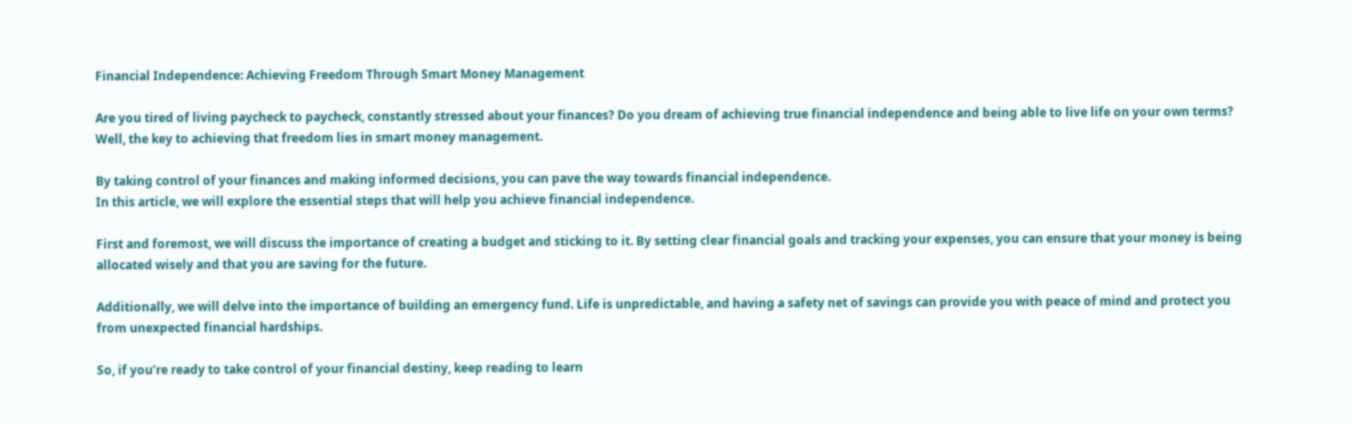Financial Independence: Achieving Freedom Through Smart Money Management

Are you tired of living paycheck to paycheck, constantly stressed about your finances? Do you dream of achieving true financial independence and being able to live life on your own terms? Well, the key to achieving that freedom lies in smart money management.

By taking control of your finances and making informed decisions, you can pave the way towards financial independence.
In this article, we will explore the essential steps that will help you achieve financial independence.

First and foremost, we will discuss the importance of creating a budget and sticking to it. By setting clear financial goals and tracking your expenses, you can ensure that your money is being allocated wisely and that you are saving for the future.

Additionally, we will delve into the importance of building an emergency fund. Life is unpredictable, and having a safety net of savings can provide you with peace of mind and protect you from unexpected financial hardships.

So, if you’re ready to take control of your financial destiny, keep reading to learn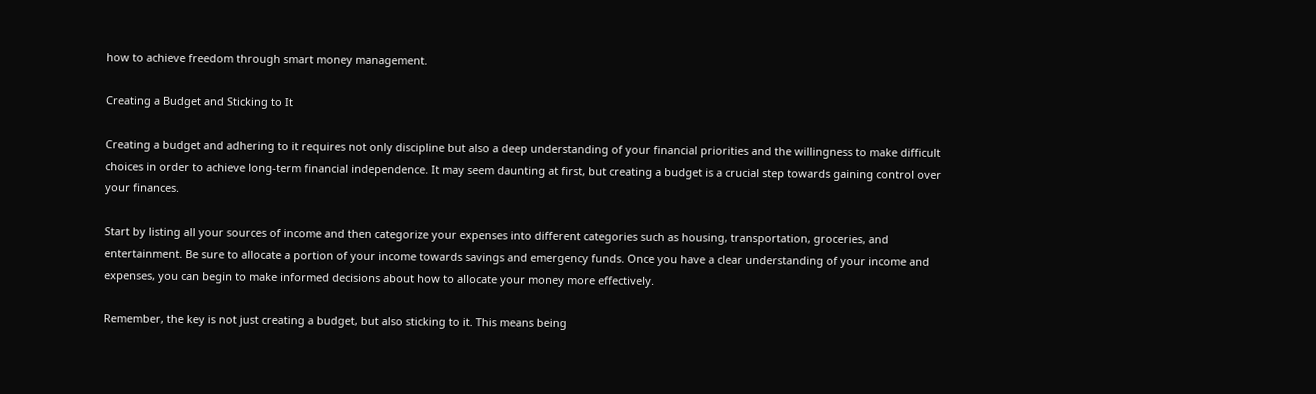how to achieve freedom through smart money management.

Creating a Budget and Sticking to It

Creating a budget and adhering to it requires not only discipline but also a deep understanding of your financial priorities and the willingness to make difficult choices in order to achieve long-term financial independence. It may seem daunting at first, but creating a budget is a crucial step towards gaining control over your finances.

Start by listing all your sources of income and then categorize your expenses into different categories such as housing, transportation, groceries, and entertainment. Be sure to allocate a portion of your income towards savings and emergency funds. Once you have a clear understanding of your income and expenses, you can begin to make informed decisions about how to allocate your money more effectively.

Remember, the key is not just creating a budget, but also sticking to it. This means being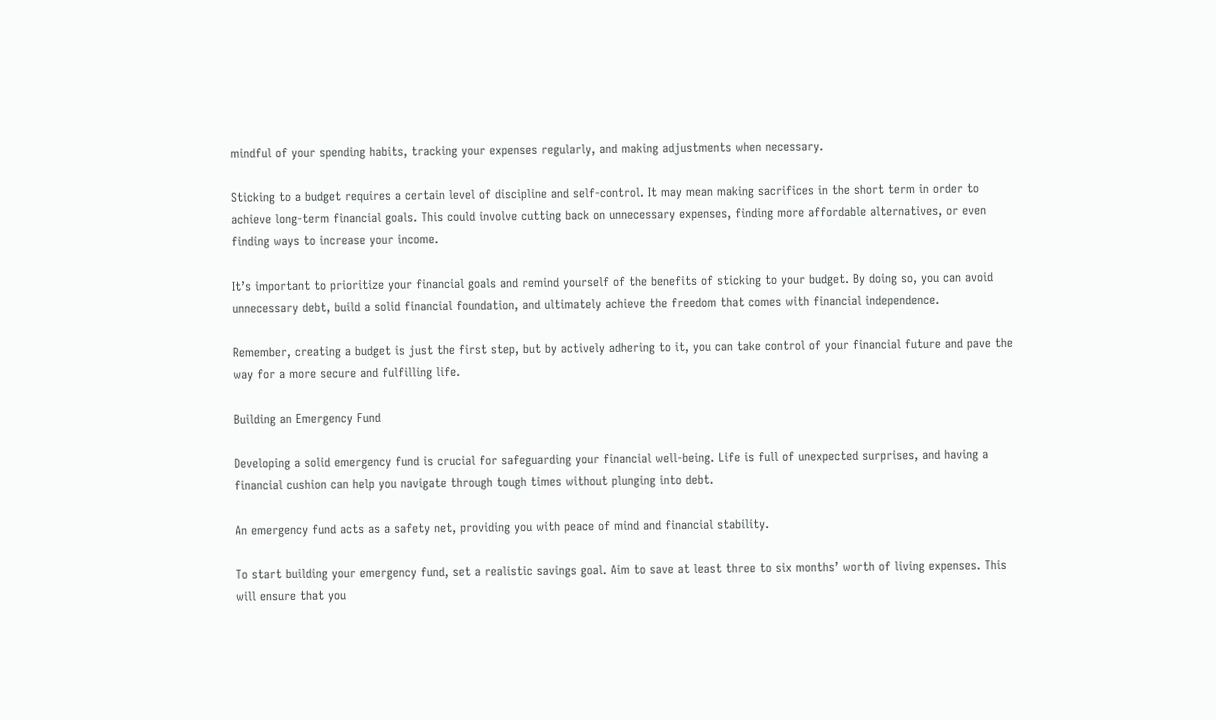mindful of your spending habits, tracking your expenses regularly, and making adjustments when necessary.

Sticking to a budget requires a certain level of discipline and self-control. It may mean making sacrifices in the short term in order to achieve long-term financial goals. This could involve cutting back on unnecessary expenses, finding more affordable alternatives, or even finding ways to increase your income.

It’s important to prioritize your financial goals and remind yourself of the benefits of sticking to your budget. By doing so, you can avoid unnecessary debt, build a solid financial foundation, and ultimately achieve the freedom that comes with financial independence.

Remember, creating a budget is just the first step, but by actively adhering to it, you can take control of your financial future and pave the way for a more secure and fulfilling life.

Building an Emergency Fund

Developing a solid emergency fund is crucial for safeguarding your financial well-being. Life is full of unexpected surprises, and having a financial cushion can help you navigate through tough times without plunging into debt.

An emergency fund acts as a safety net, providing you with peace of mind and financial stability.

To start building your emergency fund, set a realistic savings goal. Aim to save at least three to six months’ worth of living expenses. This will ensure that you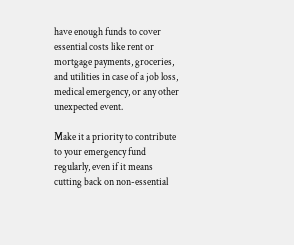have enough funds to cover essential costs like rent or mortgage payments, groceries, and utilities in case of a job loss, medical emergency, or any other unexpected event.

Make it a priority to contribute to your emergency fund regularly, even if it means cutting back on non-essential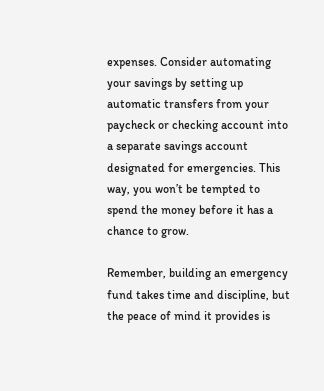expenses. Consider automating your savings by setting up automatic transfers from your paycheck or checking account into a separate savings account designated for emergencies. This way, you won’t be tempted to spend the money before it has a chance to grow.

Remember, building an emergency fund takes time and discipline, but the peace of mind it provides is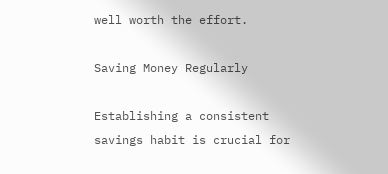well worth the effort.

Saving Money Regularly

Establishing a consistent savings habit is crucial for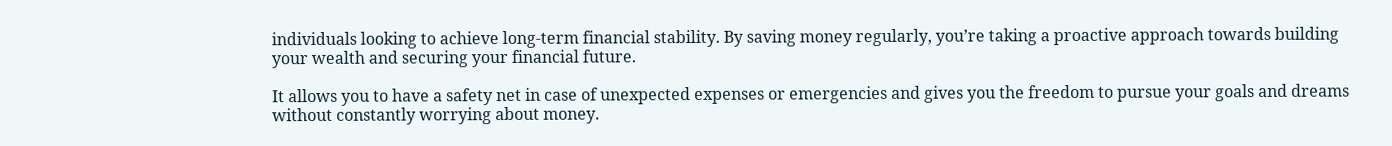individuals looking to achieve long-term financial stability. By saving money regularly, you’re taking a proactive approach towards building your wealth and securing your financial future.

It allows you to have a safety net in case of unexpected expenses or emergencies and gives you the freedom to pursue your goals and dreams without constantly worrying about money.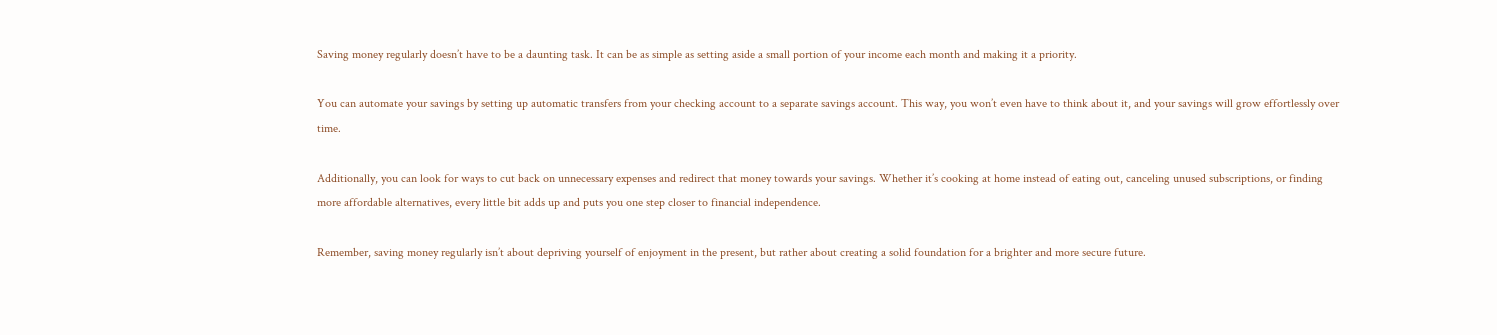Saving money regularly doesn’t have to be a daunting task. It can be as simple as setting aside a small portion of your income each month and making it a priority.

You can automate your savings by setting up automatic transfers from your checking account to a separate savings account. This way, you won’t even have to think about it, and your savings will grow effortlessly over time.

Additionally, you can look for ways to cut back on unnecessary expenses and redirect that money towards your savings. Whether it’s cooking at home instead of eating out, canceling unused subscriptions, or finding more affordable alternatives, every little bit adds up and puts you one step closer to financial independence.

Remember, saving money regularly isn’t about depriving yourself of enjoyment in the present, but rather about creating a solid foundation for a brighter and more secure future.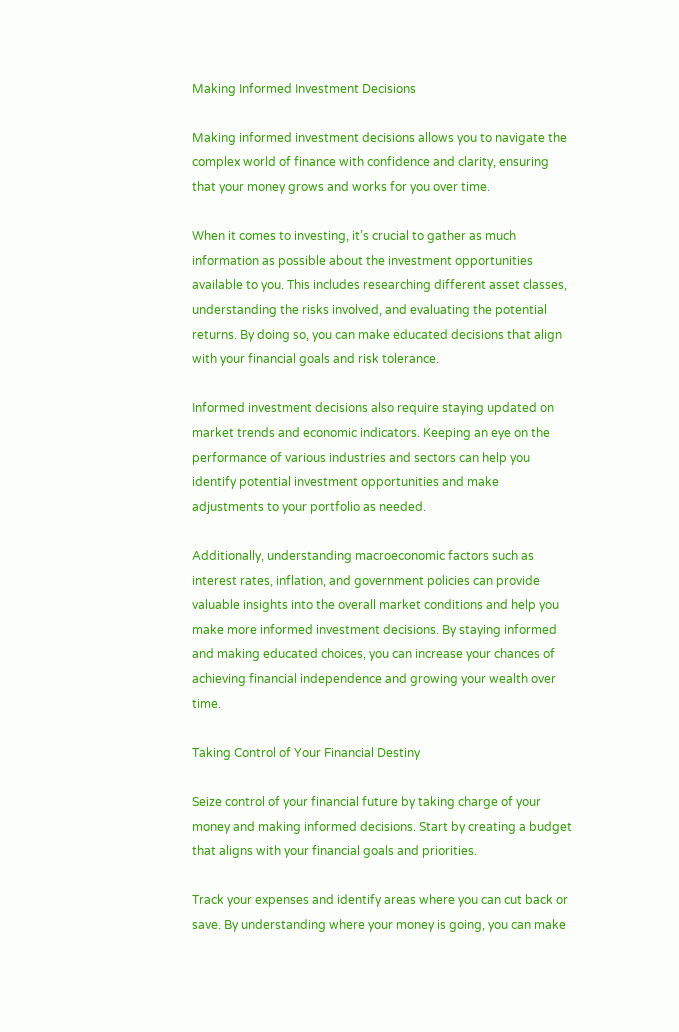Making Informed Investment Decisions

Making informed investment decisions allows you to navigate the complex world of finance with confidence and clarity, ensuring that your money grows and works for you over time.

When it comes to investing, it’s crucial to gather as much information as possible about the investment opportunities available to you. This includes researching different asset classes, understanding the risks involved, and evaluating the potential returns. By doing so, you can make educated decisions that align with your financial goals and risk tolerance.

Informed investment decisions also require staying updated on market trends and economic indicators. Keeping an eye on the performance of various industries and sectors can help you identify potential investment opportunities and make adjustments to your portfolio as needed.

Additionally, understanding macroeconomic factors such as interest rates, inflation, and government policies can provide valuable insights into the overall market conditions and help you make more informed investment decisions. By staying informed and making educated choices, you can increase your chances of achieving financial independence and growing your wealth over time.

Taking Control of Your Financial Destiny

Seize control of your financial future by taking charge of your money and making informed decisions. Start by creating a budget that aligns with your financial goals and priorities.

Track your expenses and identify areas where you can cut back or save. By understanding where your money is going, you can make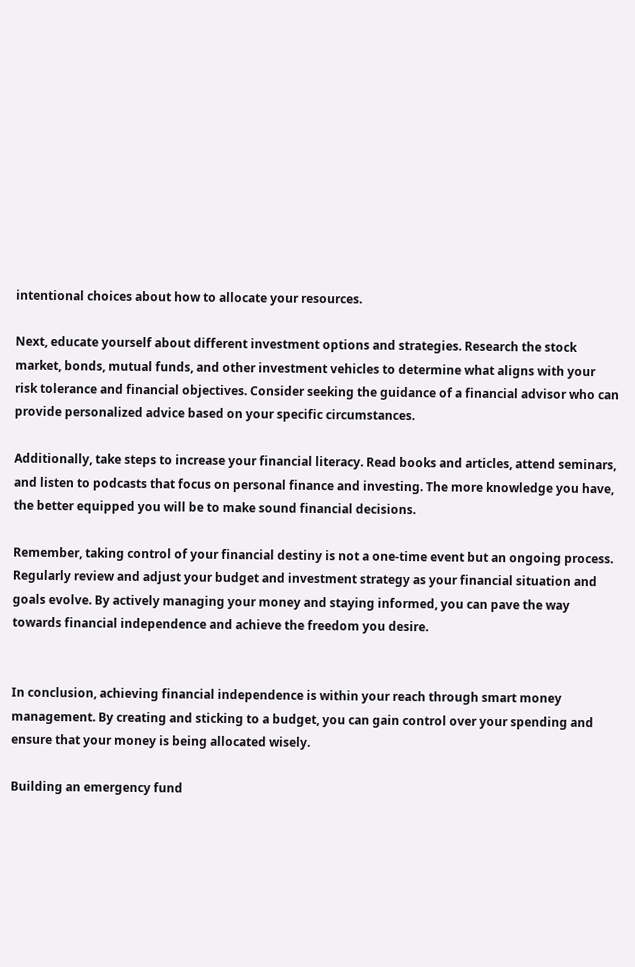intentional choices about how to allocate your resources.

Next, educate yourself about different investment options and strategies. Research the stock market, bonds, mutual funds, and other investment vehicles to determine what aligns with your risk tolerance and financial objectives. Consider seeking the guidance of a financial advisor who can provide personalized advice based on your specific circumstances.

Additionally, take steps to increase your financial literacy. Read books and articles, attend seminars, and listen to podcasts that focus on personal finance and investing. The more knowledge you have, the better equipped you will be to make sound financial decisions.

Remember, taking control of your financial destiny is not a one-time event but an ongoing process. Regularly review and adjust your budget and investment strategy as your financial situation and goals evolve. By actively managing your money and staying informed, you can pave the way towards financial independence and achieve the freedom you desire.


In conclusion, achieving financial independence is within your reach through smart money management. By creating and sticking to a budget, you can gain control over your spending and ensure that your money is being allocated wisely.

Building an emergency fund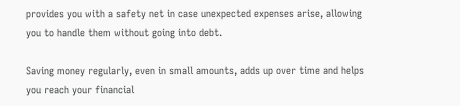provides you with a safety net in case unexpected expenses arise, allowing you to handle them without going into debt.

Saving money regularly, even in small amounts, adds up over time and helps you reach your financial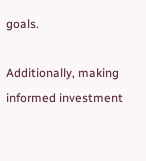goals.

Additionally, making informed investment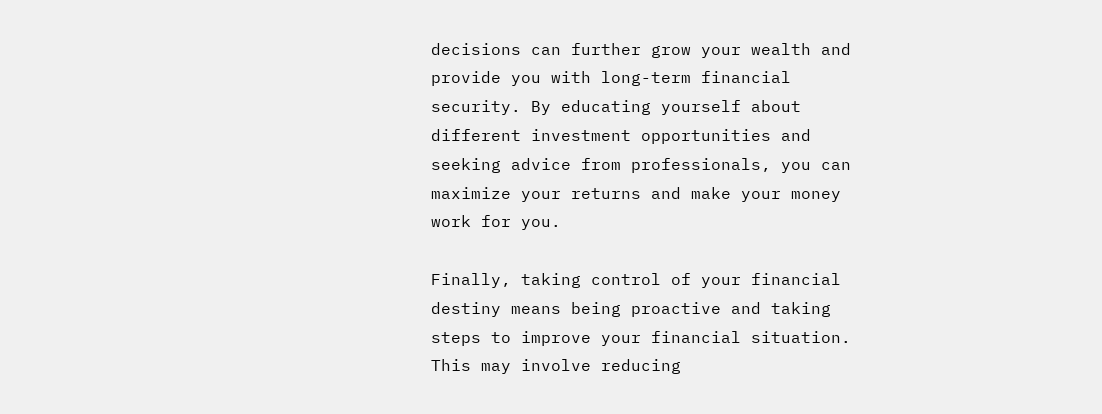decisions can further grow your wealth and provide you with long-term financial security. By educating yourself about different investment opportunities and seeking advice from professionals, you can maximize your returns and make your money work for you.

Finally, taking control of your financial destiny means being proactive and taking steps to improve your financial situation. This may involve reducing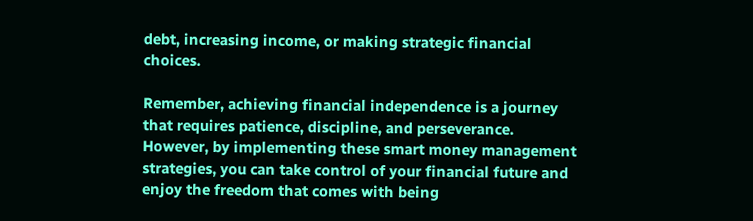debt, increasing income, or making strategic financial choices.

Remember, achieving financial independence is a journey that requires patience, discipline, and perseverance. However, by implementing these smart money management strategies, you can take control of your financial future and enjoy the freedom that comes with being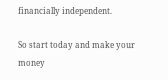financially independent.

So start today and make your money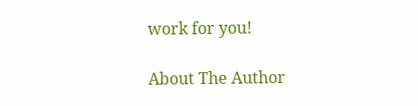work for you!

About The Author